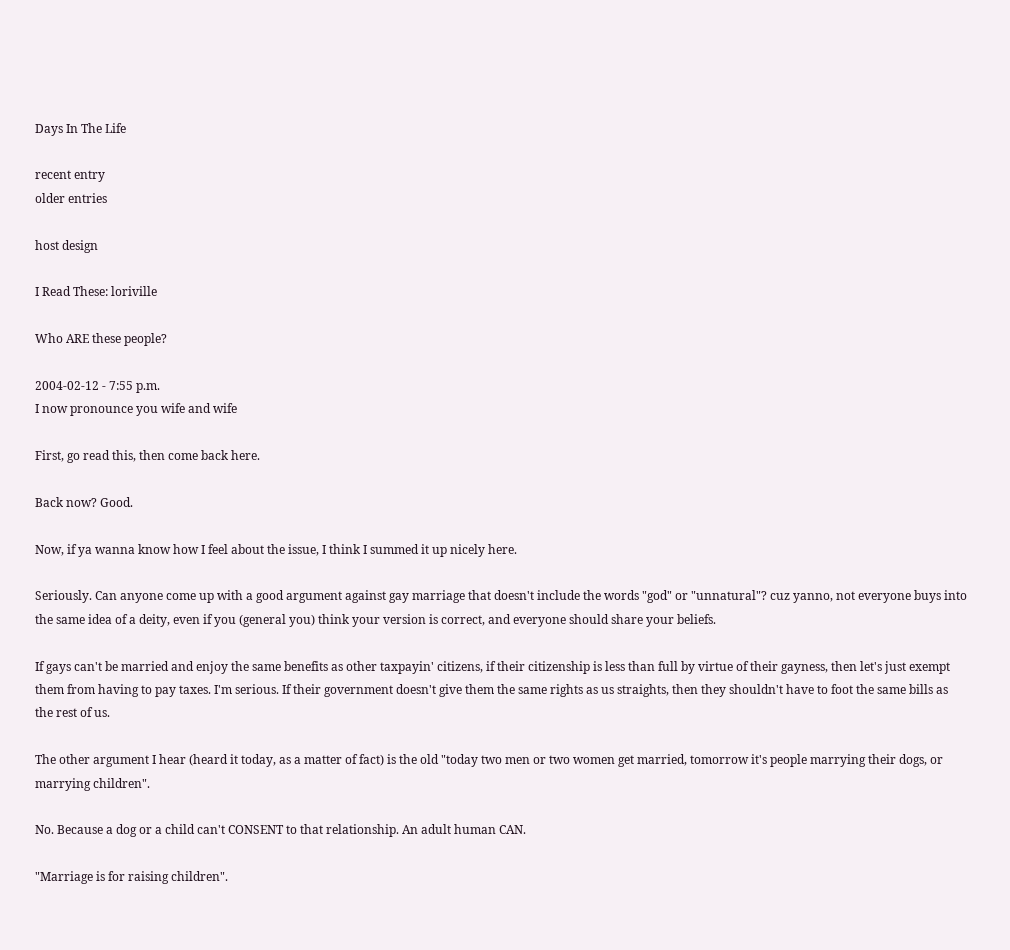Days In The Life

recent entry
older entries

host design

I Read These: loriville

Who ARE these people?

2004-02-12 - 7:55 p.m.
I now pronounce you wife and wife

First, go read this, then come back here.

Back now? Good.

Now, if ya wanna know how I feel about the issue, I think I summed it up nicely here.

Seriously. Can anyone come up with a good argument against gay marriage that doesn't include the words "god" or "unnatural"? cuz yanno, not everyone buys into the same idea of a deity, even if you (general you) think your version is correct, and everyone should share your beliefs.

If gays can't be married and enjoy the same benefits as other taxpayin' citizens, if their citizenship is less than full by virtue of their gayness, then let's just exempt them from having to pay taxes. I'm serious. If their government doesn't give them the same rights as us straights, then they shouldn't have to foot the same bills as the rest of us.

The other argument I hear (heard it today, as a matter of fact) is the old "today two men or two women get married, tomorrow it's people marrying their dogs, or marrying children".

No. Because a dog or a child can't CONSENT to that relationship. An adult human CAN.

"Marriage is for raising children".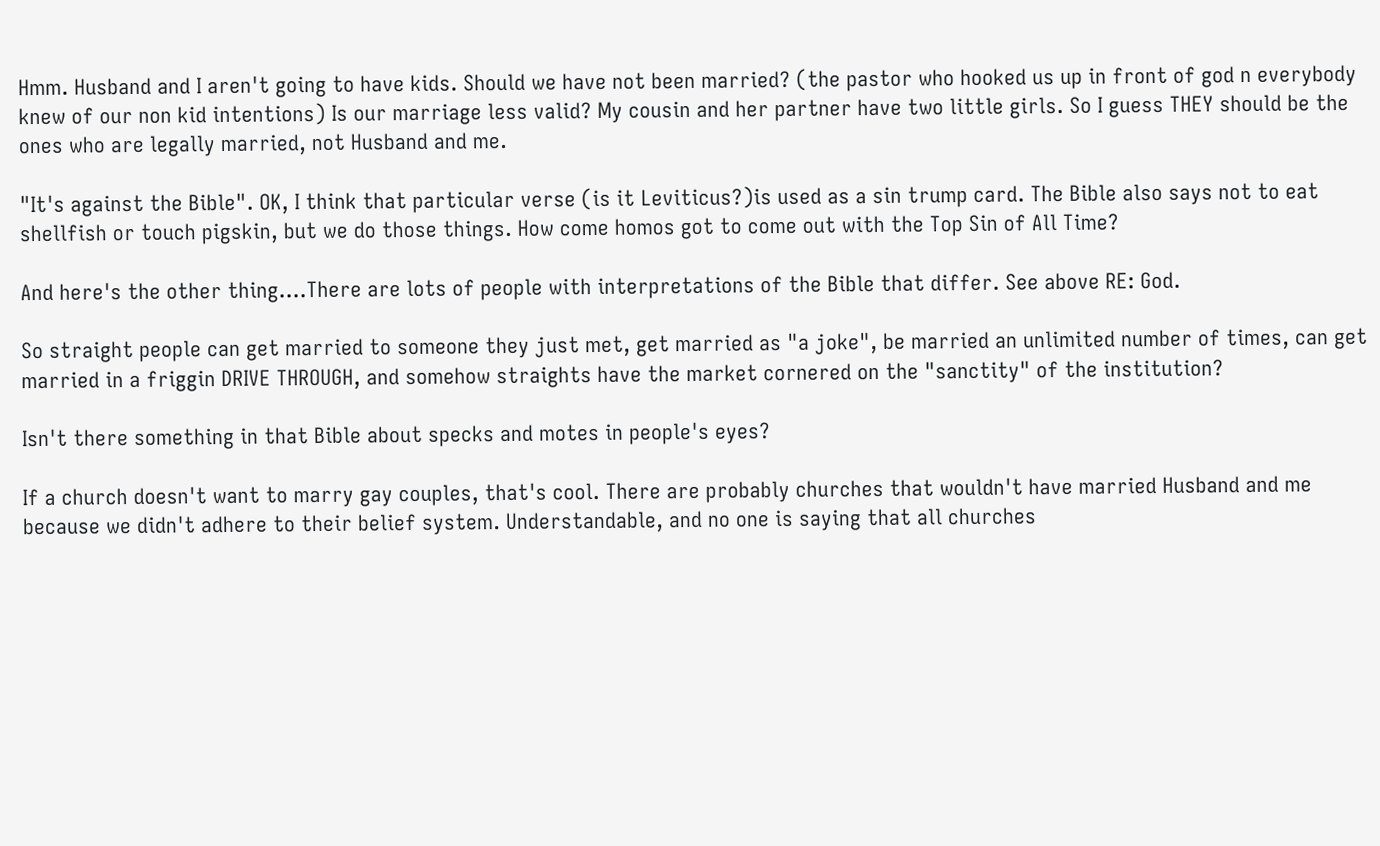Hmm. Husband and I aren't going to have kids. Should we have not been married? (the pastor who hooked us up in front of god n everybody knew of our non kid intentions) Is our marriage less valid? My cousin and her partner have two little girls. So I guess THEY should be the ones who are legally married, not Husband and me.

"It's against the Bible". OK, I think that particular verse (is it Leviticus?)is used as a sin trump card. The Bible also says not to eat shellfish or touch pigskin, but we do those things. How come homos got to come out with the Top Sin of All Time?

And here's the other thing....There are lots of people with interpretations of the Bible that differ. See above RE: God.

So straight people can get married to someone they just met, get married as "a joke", be married an unlimited number of times, can get married in a friggin DRIVE THROUGH, and somehow straights have the market cornered on the "sanctity" of the institution?

Isn't there something in that Bible about specks and motes in people's eyes?

If a church doesn't want to marry gay couples, that's cool. There are probably churches that wouldn't have married Husband and me because we didn't adhere to their belief system. Understandable, and no one is saying that all churches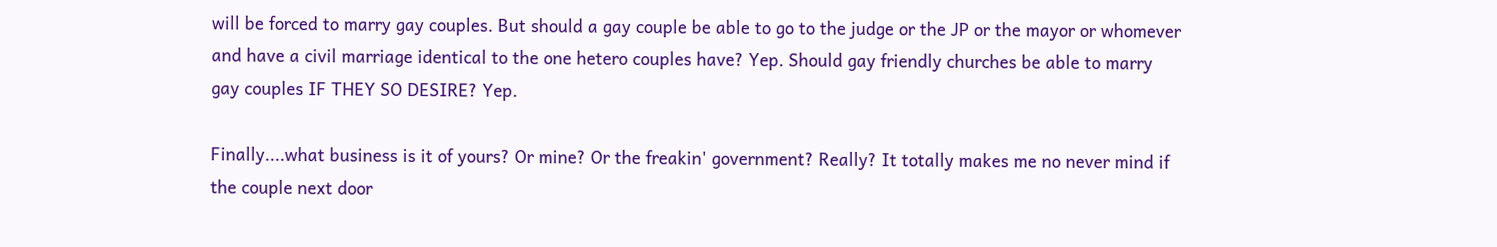will be forced to marry gay couples. But should a gay couple be able to go to the judge or the JP or the mayor or whomever and have a civil marriage identical to the one hetero couples have? Yep. Should gay friendly churches be able to marry gay couples IF THEY SO DESIRE? Yep.

Finally....what business is it of yours? Or mine? Or the freakin' government? Really? It totally makes me no never mind if the couple next door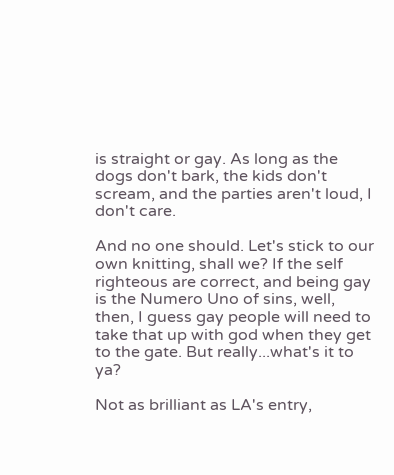is straight or gay. As long as the dogs don't bark, the kids don't scream, and the parties aren't loud, I don't care.

And no one should. Let's stick to our own knitting, shall we? If the self righteous are correct, and being gay is the Numero Uno of sins, well, then, I guess gay people will need to take that up with god when they get to the gate. But really...what's it to ya?

Not as brilliant as LA's entry,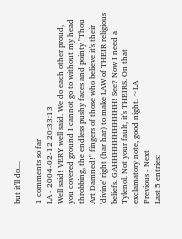but it'll do....

1 comments so far
LA - 2004-02-12 20:33:13
Well said! VERY well said. We do each other proud, you covered ground I cannot go to without my head throbbing, the endless pushy faces and pointy "Thou Art Damned!" fingers of those who believe it's their 'divine' right (har har) to make LAW of THEIR religious beliefs. GAHHHHHHHHHHH! See? Now I need a Tylenol. Not your fault, it's THEIRS. On that exclamatory note, good night. ~LA
Previous - Next
Last 5 entries: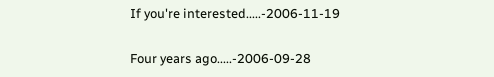If you're interested.....-2006-11-19

Four years ago.....-2006-09-28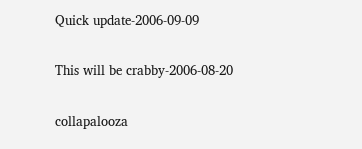Quick update-2006-09-09

This will be crabby-2006-08-20

collapalooza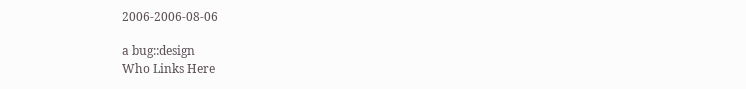2006-2006-08-06

a bug::design
Who Links Here